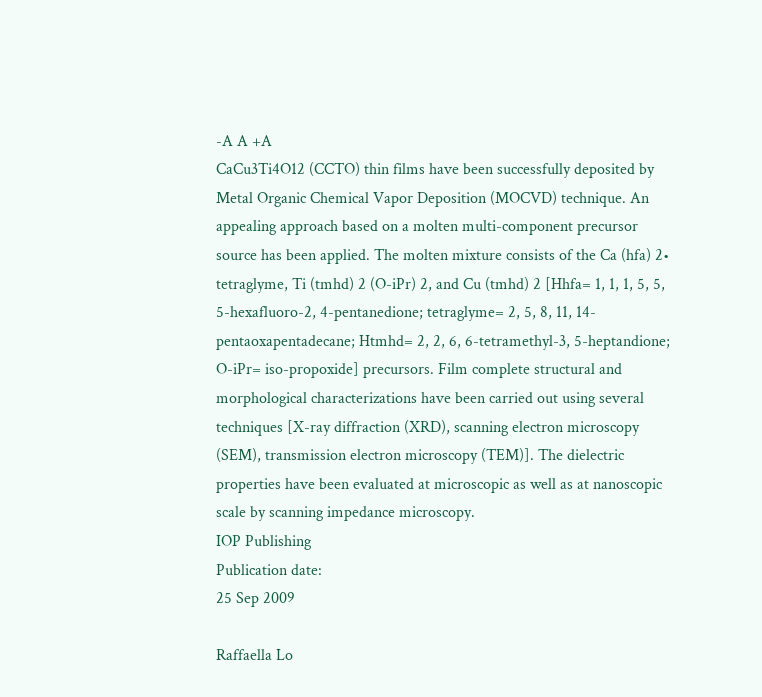-A A +A
CaCu3Ti4O12 (CCTO) thin films have been successfully deposited by Metal Organic Chemical Vapor Deposition (MOCVD) technique. An appealing approach based on a molten multi-component precursor source has been applied. The molten mixture consists of the Ca (hfa) 2• tetraglyme, Ti (tmhd) 2 (O-iPr) 2, and Cu (tmhd) 2 [Hhfa= 1, 1, 1, 5, 5, 5-hexafluoro-2, 4-pentanedione; tetraglyme= 2, 5, 8, 11, 14-pentaoxapentadecane; Htmhd= 2, 2, 6, 6-tetramethyl-3, 5-heptandione; O-iPr= iso-propoxide] precursors. Film complete structural and morphological characterizations have been carried out using several techniques [X-ray diffraction (XRD), scanning electron microscopy (SEM), transmission electron microscopy (TEM)]. The dielectric properties have been evaluated at microscopic as well as at nanoscopic scale by scanning impedance microscopy.
IOP Publishing
Publication date:
25 Sep 2009

Raffaella Lo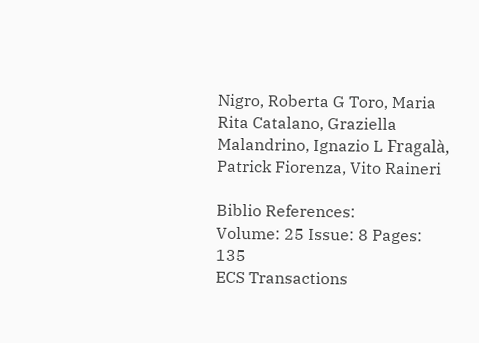Nigro, Roberta G Toro, Maria Rita Catalano, Graziella Malandrino, Ignazio L Fragalà, Patrick Fiorenza, Vito Raineri

Biblio References:
Volume: 25 Issue: 8 Pages: 135
ECS Transactions